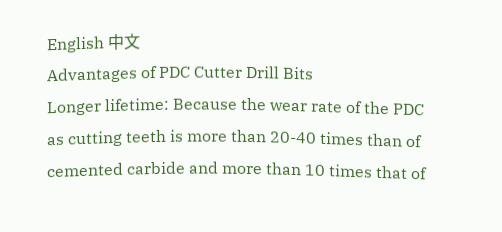English 中文
Advantages of PDC Cutter Drill Bits
Longer lifetime: Because the wear rate of the PDC as cutting teeth is more than 20-40 times than of cemented carbide and more than 10 times that of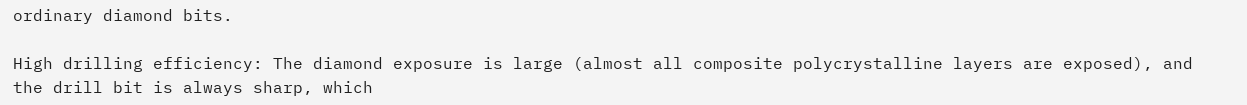ordinary diamond bits.

High drilling efficiency: The diamond exposure is large (almost all composite polycrystalline layers are exposed), and the drill bit is always sharp, which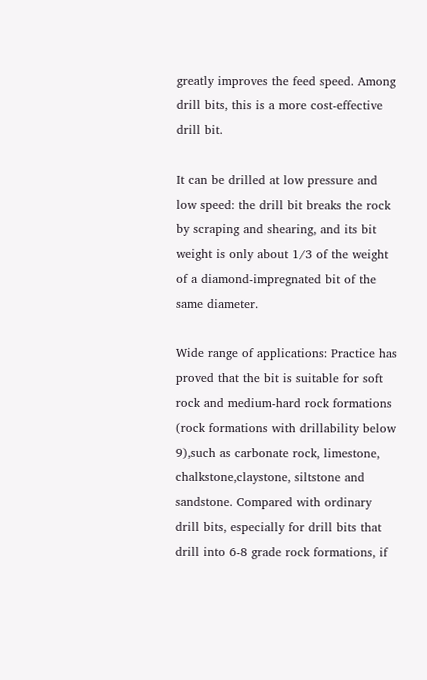greatly improves the feed speed. Among drill bits, this is a more cost-effective drill bit.

It can be drilled at low pressure and low speed: the drill bit breaks the rock by scraping and shearing, and its bit weight is only about 1/3 of the weight of a diamond-impregnated bit of the same diameter.

Wide range of applications: Practice has proved that the bit is suitable for soft rock and medium-hard rock formations (rock formations with drillability below 9),such as carbonate rock, limestone, chalkstone,claystone, siltstone and sandstone. Compared with ordinary drill bits, especially for drill bits that drill into 6-8 grade rock formations, if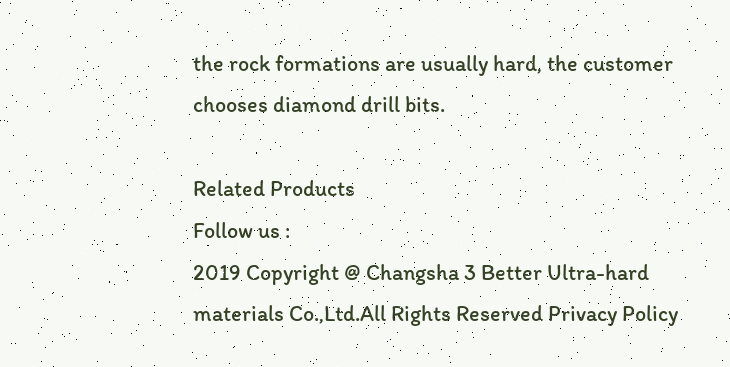the rock formations are usually hard, the customer chooses diamond drill bits.

Related Products
Follow us :
2019 Copyright @ Changsha 3 Better Ultra-hard materials Co.,Ltd.All Rights Reserved Privacy Policy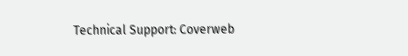Technical Support: Coverweb